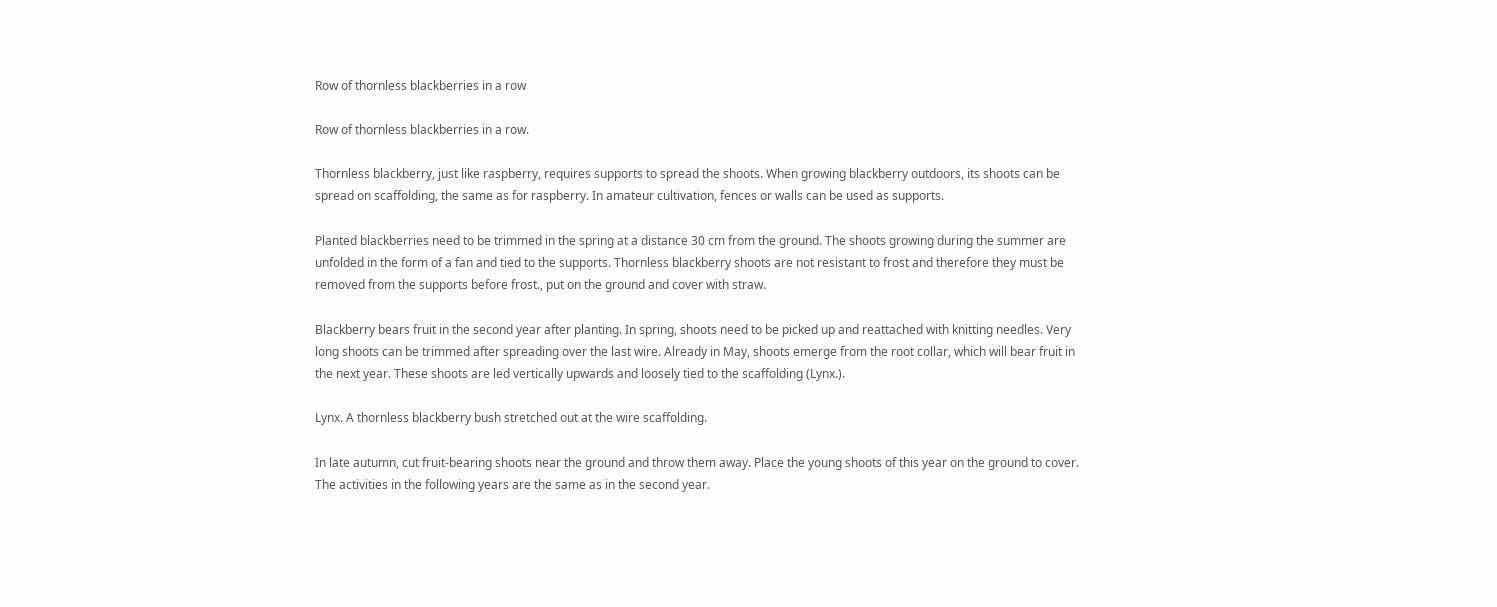Row of thornless blackberries in a row

Row of thornless blackberries in a row.

Thornless blackberry, just like raspberry, requires supports to spread the shoots. When growing blackberry outdoors, its shoots can be spread on scaffolding, the same as for raspberry. In amateur cultivation, fences or walls can be used as supports.

Planted blackberries need to be trimmed in the spring at a distance 30 cm from the ground. The shoots growing during the summer are unfolded in the form of a fan and tied to the supports. Thornless blackberry shoots are not resistant to frost and therefore they must be removed from the supports before frost., put on the ground and cover with straw.

Blackberry bears fruit in the second year after planting. In spring, shoots need to be picked up and reattached with knitting needles. Very long shoots can be trimmed after spreading over the last wire. Already in May, shoots emerge from the root collar, which will bear fruit in the next year. These shoots are led vertically upwards and loosely tied to the scaffolding (Lynx.).

Lynx. A thornless blackberry bush stretched out at the wire scaffolding.

In late autumn, cut fruit-bearing shoots near the ground and throw them away. Place the young shoots of this year on the ground to cover. The activities in the following years are the same as in the second year.